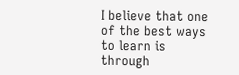I believe that one of the best ways to learn is through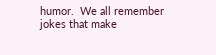humor.  We all remember jokes that make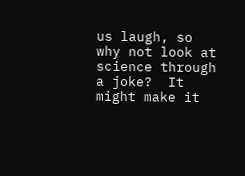us laugh, so why not look at science through a joke?  It might make it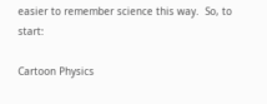easier to remember science this way.  So, to start:

Cartoon Physics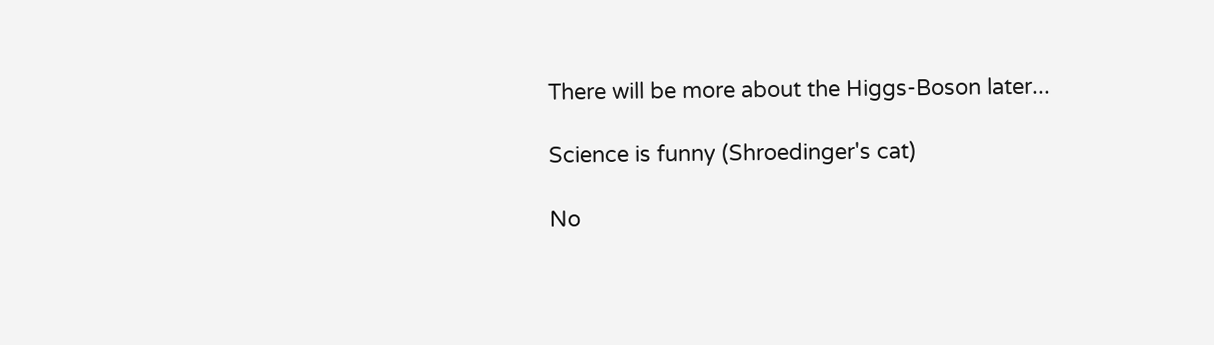There will be more about the Higgs-Boson later...

Science is funny (Shroedinger's cat)

No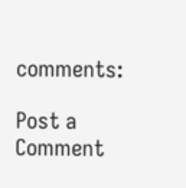comments:

Post a Comment